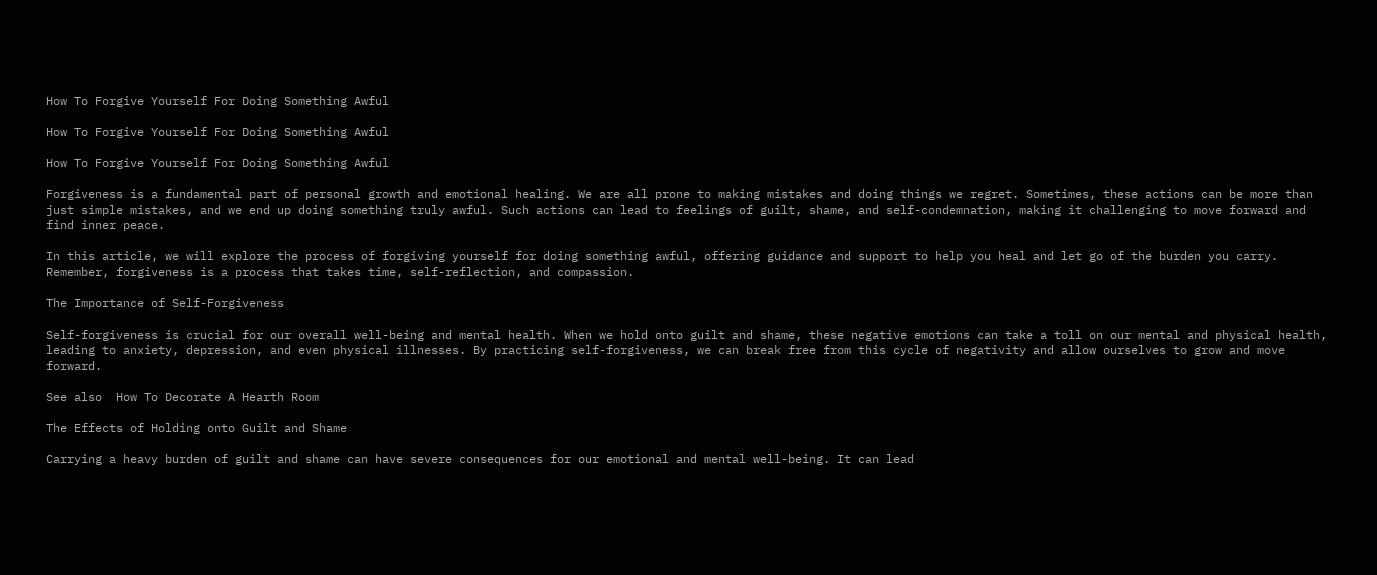How To Forgive Yourself For Doing Something Awful

How To Forgive Yourself For Doing Something Awful

How To Forgive Yourself For Doing Something Awful

Forgiveness is a fundamental part of personal growth and emotional healing. We are all prone to making mistakes and doing things we regret. Sometimes, these actions can be more than just simple mistakes, and we end up doing something truly awful. Such actions can lead to feelings of guilt, shame, and self-condemnation, making it challenging to move forward and find inner peace.

In this article, we will explore the process of forgiving yourself for doing something awful, offering guidance and support to help you heal and let go of the burden you carry. Remember, forgiveness is a process that takes time, self-reflection, and compassion.

The Importance of Self-Forgiveness

Self-forgiveness is crucial for our overall well-being and mental health. When we hold onto guilt and shame, these negative emotions can take a toll on our mental and physical health, leading to anxiety, depression, and even physical illnesses. By practicing self-forgiveness, we can break free from this cycle of negativity and allow ourselves to grow and move forward.

See also  How To Decorate A Hearth Room

The Effects of Holding onto Guilt and Shame

Carrying a heavy burden of guilt and shame can have severe consequences for our emotional and mental well-being. It can lead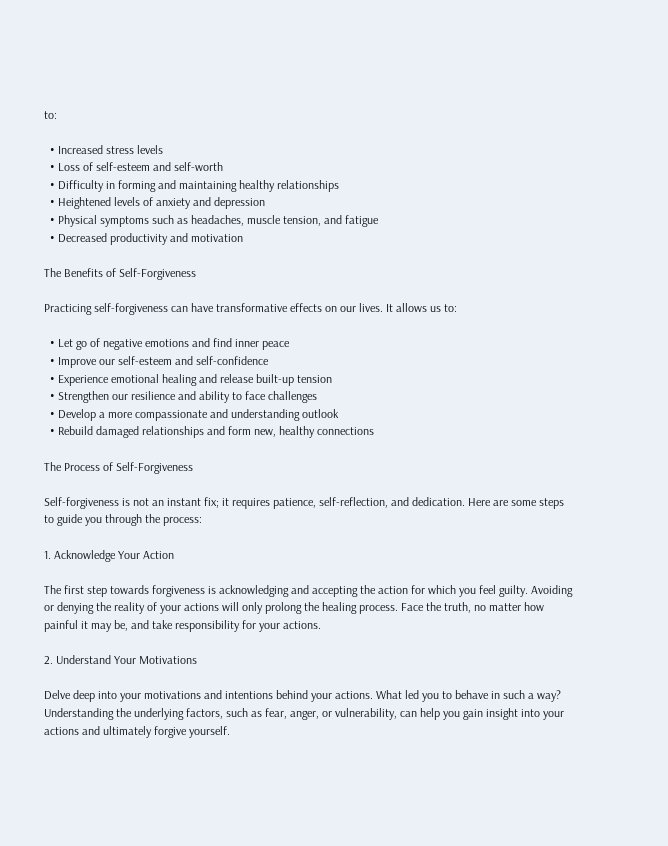to:

  • Increased stress levels
  • Loss of self-esteem and self-worth
  • Difficulty in forming and maintaining healthy relationships
  • Heightened levels of anxiety and depression
  • Physical symptoms such as headaches, muscle tension, and fatigue
  • Decreased productivity and motivation

The Benefits of Self-Forgiveness

Practicing self-forgiveness can have transformative effects on our lives. It allows us to:

  • Let go of negative emotions and find inner peace
  • Improve our self-esteem and self-confidence
  • Experience emotional healing and release built-up tension
  • Strengthen our resilience and ability to face challenges
  • Develop a more compassionate and understanding outlook
  • Rebuild damaged relationships and form new, healthy connections

The Process of Self-Forgiveness

Self-forgiveness is not an instant fix; it requires patience, self-reflection, and dedication. Here are some steps to guide you through the process:

1. Acknowledge Your Action

The first step towards forgiveness is acknowledging and accepting the action for which you feel guilty. Avoiding or denying the reality of your actions will only prolong the healing process. Face the truth, no matter how painful it may be, and take responsibility for your actions.

2. Understand Your Motivations

Delve deep into your motivations and intentions behind your actions. What led you to behave in such a way? Understanding the underlying factors, such as fear, anger, or vulnerability, can help you gain insight into your actions and ultimately forgive yourself.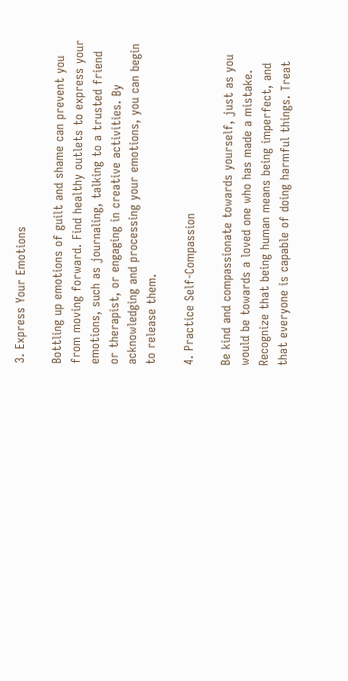3. Express Your Emotions

Bottling up emotions of guilt and shame can prevent you from moving forward. Find healthy outlets to express your emotions, such as journaling, talking to a trusted friend or therapist, or engaging in creative activities. By acknowledging and processing your emotions, you can begin to release them.

4. Practice Self-Compassion

Be kind and compassionate towards yourself, just as you would be towards a loved one who has made a mistake. Recognize that being human means being imperfect, and that everyone is capable of doing harmful things. Treat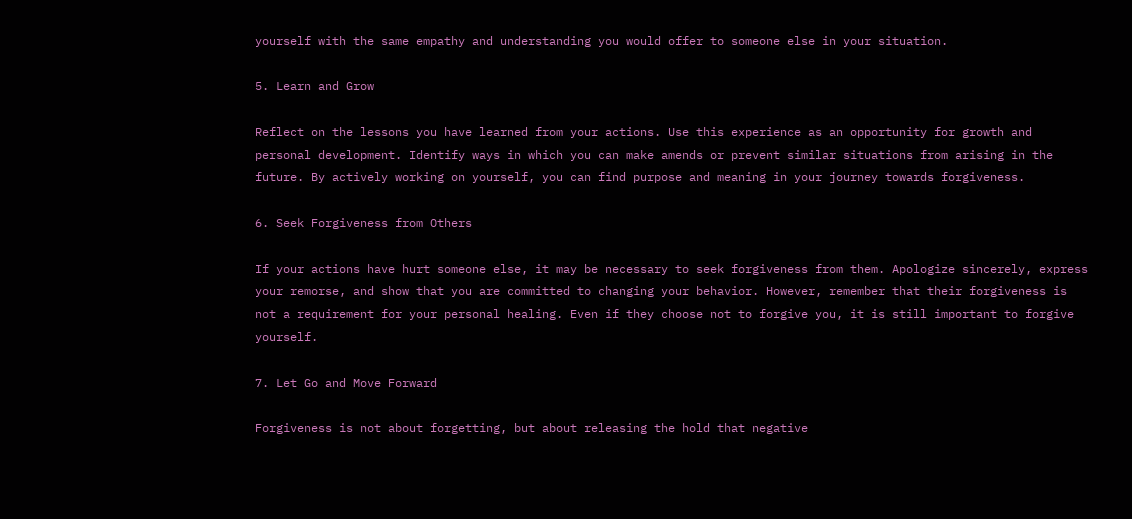yourself with the same empathy and understanding you would offer to someone else in your situation.

5. Learn and Grow

Reflect on the lessons you have learned from your actions. Use this experience as an opportunity for growth and personal development. Identify ways in which you can make amends or prevent similar situations from arising in the future. By actively working on yourself, you can find purpose and meaning in your journey towards forgiveness.

6. Seek Forgiveness from Others

If your actions have hurt someone else, it may be necessary to seek forgiveness from them. Apologize sincerely, express your remorse, and show that you are committed to changing your behavior. However, remember that their forgiveness is not a requirement for your personal healing. Even if they choose not to forgive you, it is still important to forgive yourself.

7. Let Go and Move Forward

Forgiveness is not about forgetting, but about releasing the hold that negative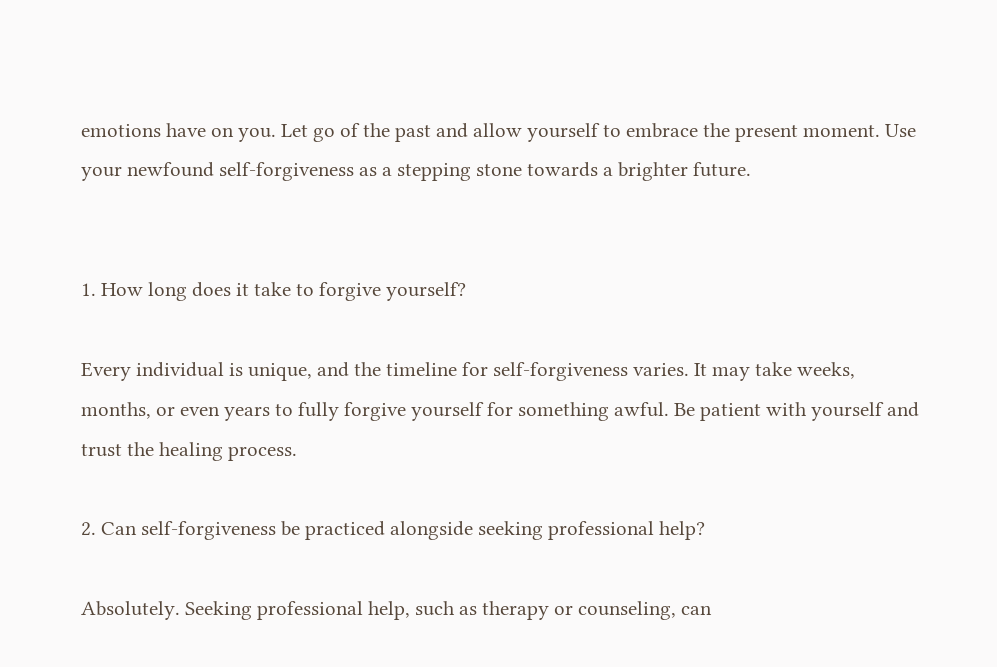emotions have on you. Let go of the past and allow yourself to embrace the present moment. Use your newfound self-forgiveness as a stepping stone towards a brighter future.


1. How long does it take to forgive yourself?

Every individual is unique, and the timeline for self-forgiveness varies. It may take weeks, months, or even years to fully forgive yourself for something awful. Be patient with yourself and trust the healing process.

2. Can self-forgiveness be practiced alongside seeking professional help?

Absolutely. Seeking professional help, such as therapy or counseling, can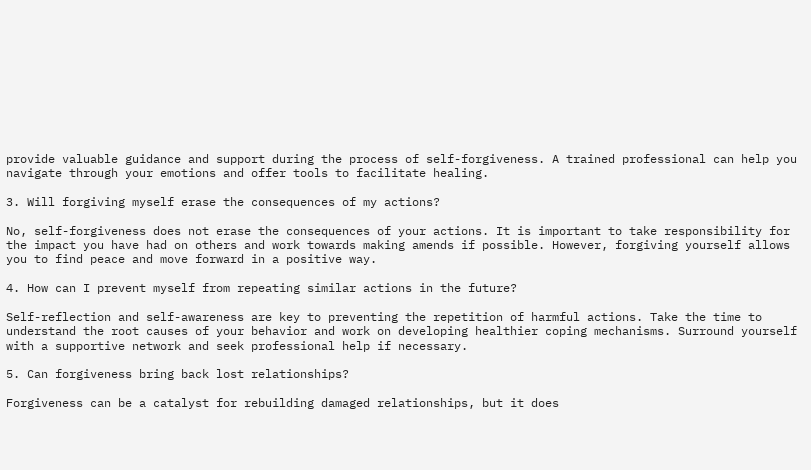provide valuable guidance and support during the process of self-forgiveness. A trained professional can help you navigate through your emotions and offer tools to facilitate healing.

3. Will forgiving myself erase the consequences of my actions?

No, self-forgiveness does not erase the consequences of your actions. It is important to take responsibility for the impact you have had on others and work towards making amends if possible. However, forgiving yourself allows you to find peace and move forward in a positive way.

4. How can I prevent myself from repeating similar actions in the future?

Self-reflection and self-awareness are key to preventing the repetition of harmful actions. Take the time to understand the root causes of your behavior and work on developing healthier coping mechanisms. Surround yourself with a supportive network and seek professional help if necessary.

5. Can forgiveness bring back lost relationships?

Forgiveness can be a catalyst for rebuilding damaged relationships, but it does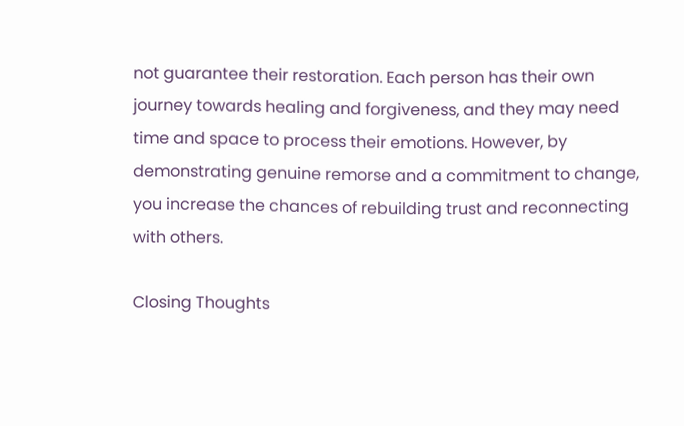not guarantee their restoration. Each person has their own journey towards healing and forgiveness, and they may need time and space to process their emotions. However, by demonstrating genuine remorse and a commitment to change, you increase the chances of rebuilding trust and reconnecting with others.

Closing Thoughts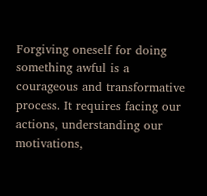Forgiving oneself for doing something awful is a courageous and transformative process. It requires facing our actions, understanding our motivations,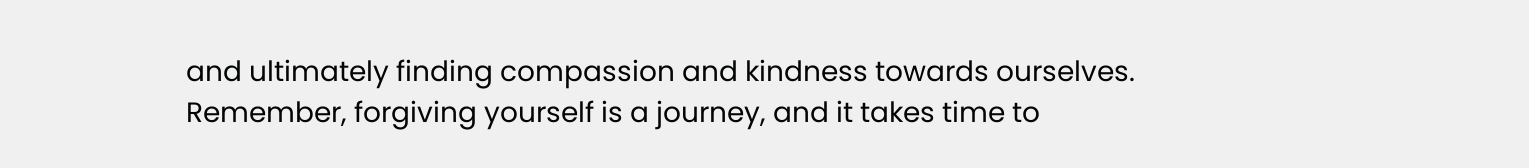and ultimately finding compassion and kindness towards ourselves. Remember, forgiving yourself is a journey, and it takes time to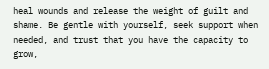heal wounds and release the weight of guilt and shame. Be gentle with yourself, seek support when needed, and trust that you have the capacity to grow,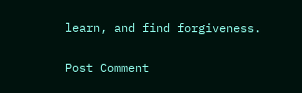learn, and find forgiveness.

Post Comment